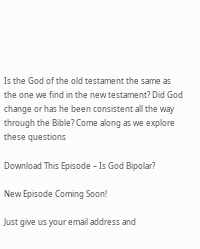Is the God of the old testament the same as the one we find in the new testament? Did God change or has he been consistent all the way through the Bible? Come along as we explore these questions

Download This Episode – Is God Bipolar?

New Episode Coming Soon!

Just give us your email address and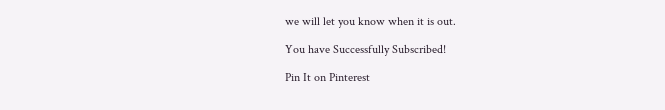we will let you know when it is out.

You have Successfully Subscribed!

Pin It on Pinterest